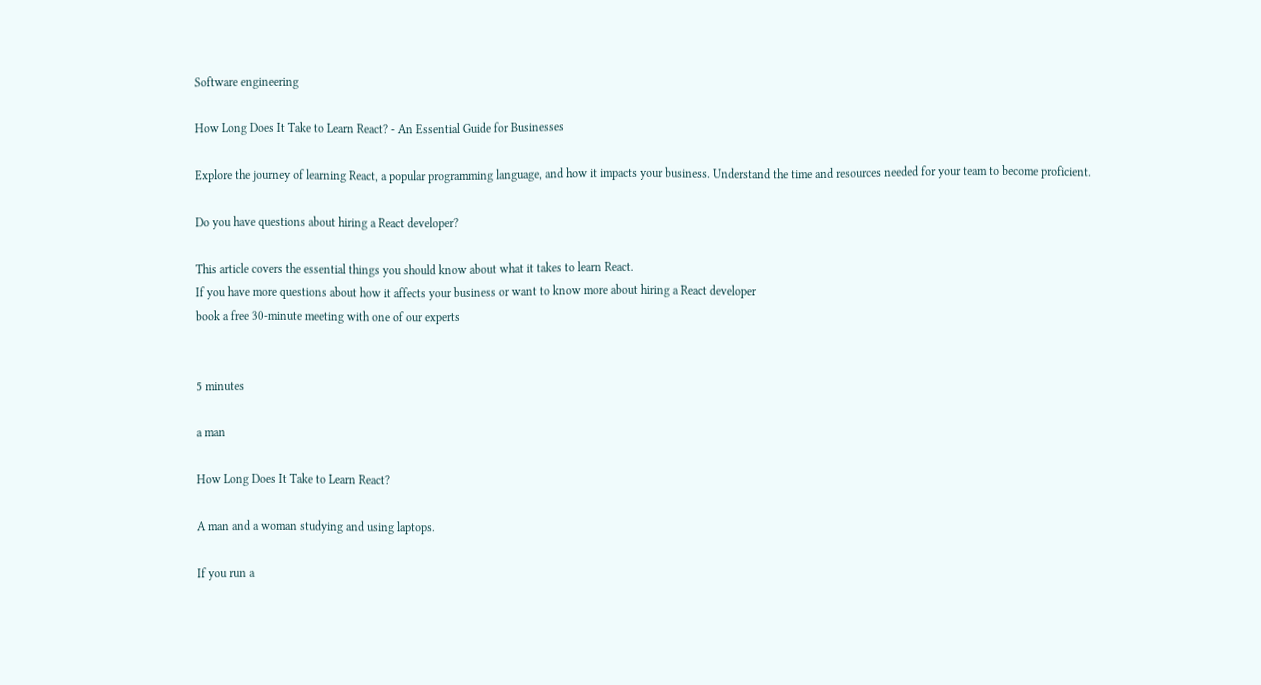Software engineering

How Long Does It Take to Learn React? - An Essential Guide for Businesses

Explore the journey of learning React, a popular programming language, and how it impacts your business. Understand the time and resources needed for your team to become proficient.

Do you have questions about hiring a React developer?

This article covers the essential things you should know about what it takes to learn React.
If you have more questions about how it affects your business or want to know more about hiring a React developer
book a free 30-minute meeting with one of our experts


5 minutes

a man

How Long Does It Take to Learn React?

A man and a woman studying and using laptops.

If you run a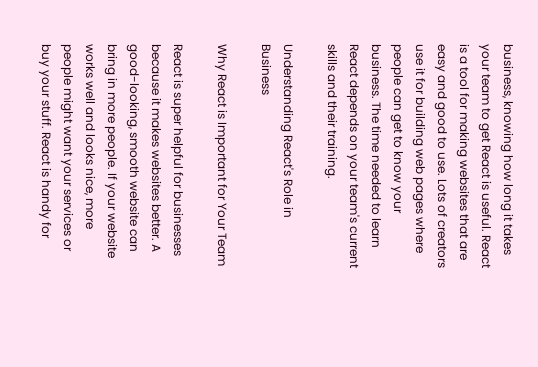business, knowing how long it takes your team to get React is useful. React is a tool for making websites that are easy and good to use. Lots of creators use it for building web pages where people can get to know your business. The time needed to learn React depends on your team's current skills and their training.

Understanding React's Role in Business

Why React is Important for Your Team

React is super helpful for businesses because it makes websites better. A good-looking, smooth website can bring in more people. If your website works well and looks nice, more people might want your services or buy your stuff. React is handy for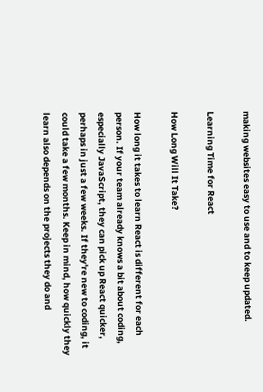making websites easy to use and to keep updated.

Learning Time for React

How Long Will It Take?

How long it takes to learn React is different for each person. If your team already knows a bit about coding, especially JavaScript, they can pick up React quicker, perhaps in just a few weeks. If they're new to coding, it could take a few months. Keep in mind, how quickly they learn also depends on the projects they do and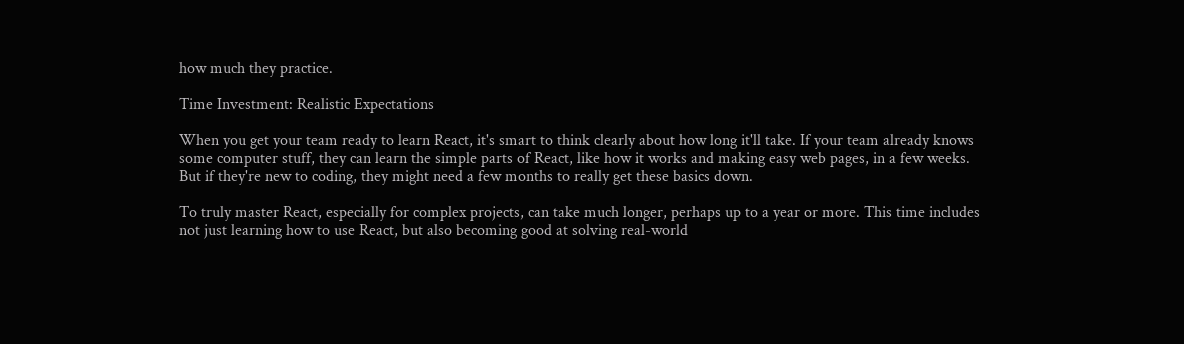how much they practice.

Time Investment: Realistic Expectations

When you get your team ready to learn React, it's smart to think clearly about how long it'll take. If your team already knows some computer stuff, they can learn the simple parts of React, like how it works and making easy web pages, in a few weeks. But if they're new to coding, they might need a few months to really get these basics down.

To truly master React, especially for complex projects, can take much longer, perhaps up to a year or more. This time includes not just learning how to use React, but also becoming good at solving real-world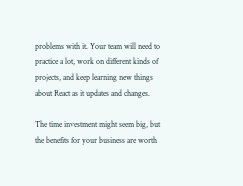problems with it. Your team will need to practice a lot, work on different kinds of projects, and keep learning new things about React as it updates and changes.

The time investment might seem big, but the benefits for your business are worth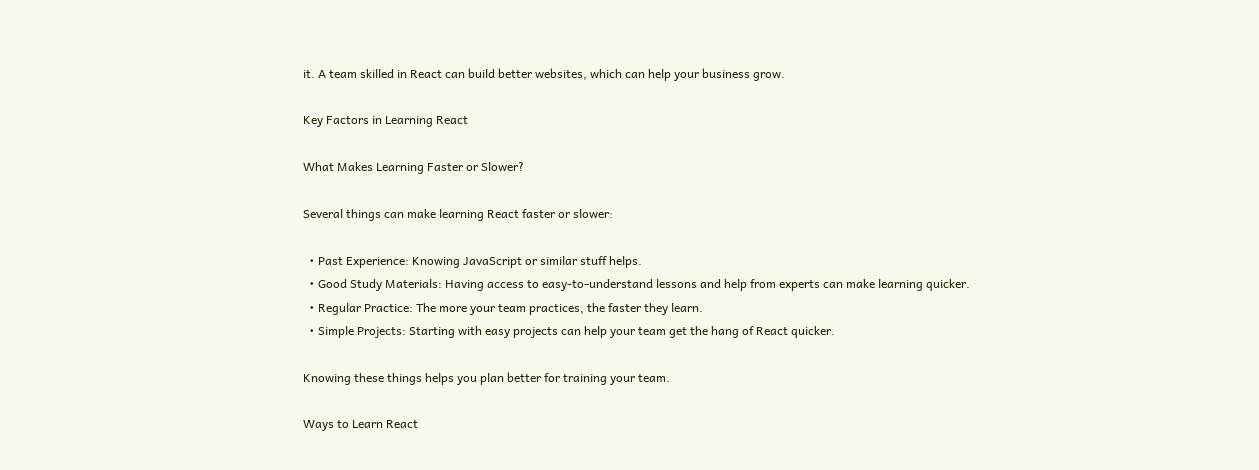it. A team skilled in React can build better websites, which can help your business grow.

Key Factors in Learning React

What Makes Learning Faster or Slower?

Several things can make learning React faster or slower:

  • Past Experience: Knowing JavaScript or similar stuff helps.
  • Good Study Materials: Having access to easy-to-understand lessons and help from experts can make learning quicker.
  • Regular Practice: The more your team practices, the faster they learn.
  • Simple Projects: Starting with easy projects can help your team get the hang of React quicker.

Knowing these things helps you plan better for training your team.

Ways to Learn React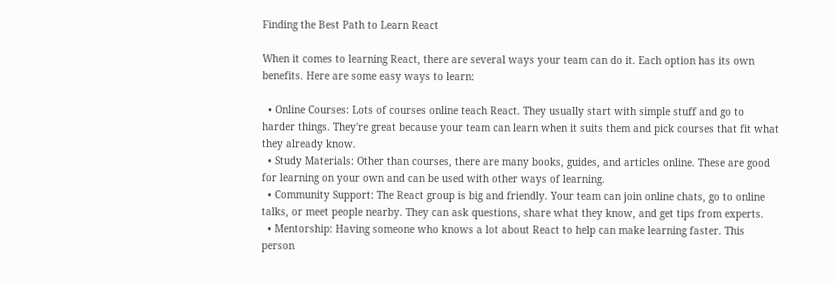Finding the Best Path to Learn React

When it comes to learning React, there are several ways your team can do it. Each option has its own benefits. Here are some easy ways to learn:

  • Online Courses: Lots of courses online teach React. They usually start with simple stuff and go to harder things. They're great because your team can learn when it suits them and pick courses that fit what they already know.
  • Study Materials: Other than courses, there are many books, guides, and articles online. These are good for learning on your own and can be used with other ways of learning.
  • Community Support: The React group is big and friendly. Your team can join online chats, go to online talks, or meet people nearby. They can ask questions, share what they know, and get tips from experts.
  • Mentorship: Having someone who knows a lot about React to help can make learning faster. This person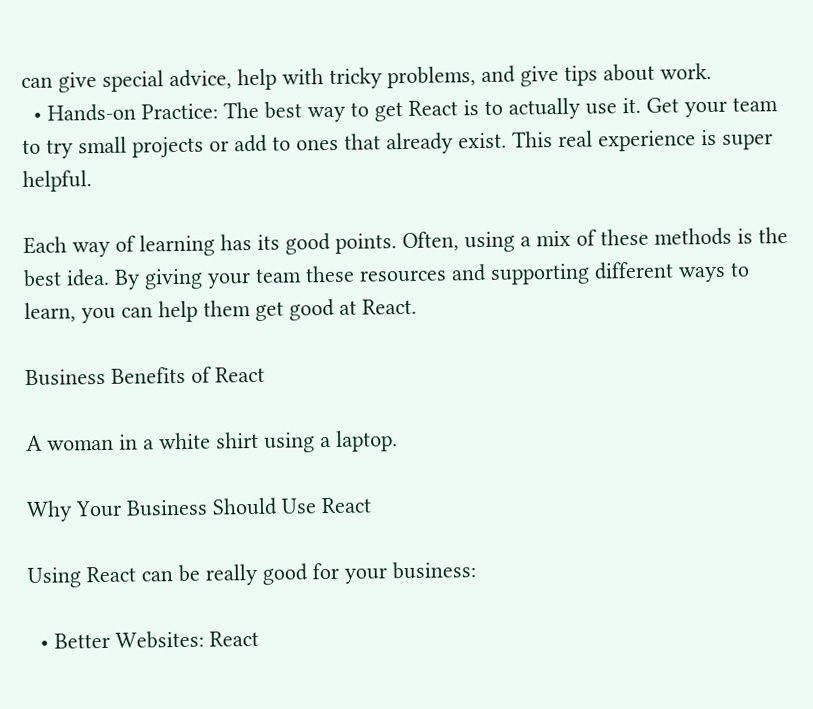can give special advice, help with tricky problems, and give tips about work.
  • Hands-on Practice: The best way to get React is to actually use it. Get your team to try small projects or add to ones that already exist. This real experience is super helpful.

Each way of learning has its good points. Often, using a mix of these methods is the best idea. By giving your team these resources and supporting different ways to learn, you can help them get good at React.

Business Benefits of React

A woman in a white shirt using a laptop.

Why Your Business Should Use React

Using React can be really good for your business:

  • Better Websites: React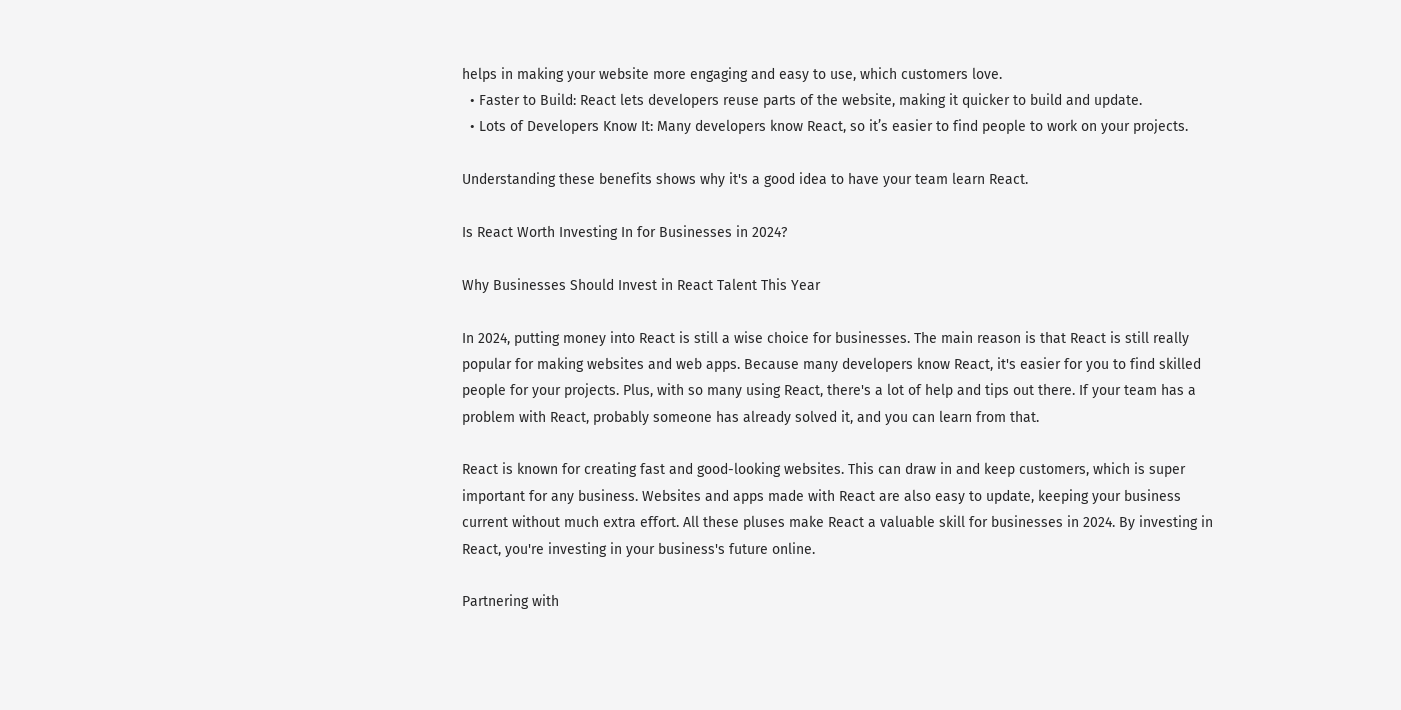helps in making your website more engaging and easy to use, which customers love.
  • Faster to Build: React lets developers reuse parts of the website, making it quicker to build and update.
  • Lots of Developers Know It: Many developers know React, so it’s easier to find people to work on your projects.

Understanding these benefits shows why it's a good idea to have your team learn React.

Is React Worth Investing In for Businesses in 2024?

Why Businesses Should Invest in React Talent This Year

In 2024, putting money into React is still a wise choice for businesses. The main reason is that React is still really popular for making websites and web apps. Because many developers know React, it's easier for you to find skilled people for your projects. Plus, with so many using React, there's a lot of help and tips out there. If your team has a problem with React, probably someone has already solved it, and you can learn from that.

React is known for creating fast and good-looking websites. This can draw in and keep customers, which is super important for any business. Websites and apps made with React are also easy to update, keeping your business current without much extra effort. All these pluses make React a valuable skill for businesses in 2024. By investing in React, you're investing in your business's future online.

Partnering with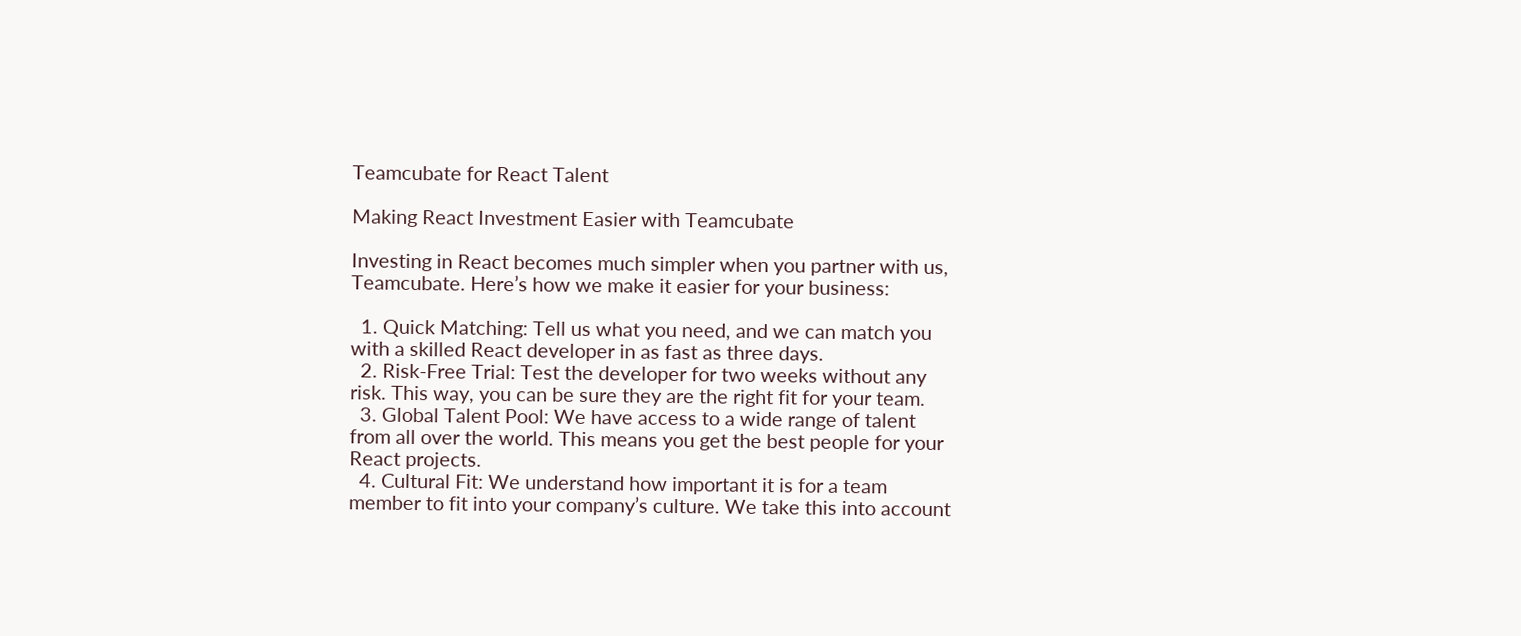Teamcubate for React Talent

Making React Investment Easier with Teamcubate

Investing in React becomes much simpler when you partner with us, Teamcubate. Here’s how we make it easier for your business:

  1. Quick Matching: Tell us what you need, and we can match you with a skilled React developer in as fast as three days.
  2. Risk-Free Trial: Test the developer for two weeks without any risk. This way, you can be sure they are the right fit for your team.
  3. Global Talent Pool: We have access to a wide range of talent from all over the world. This means you get the best people for your React projects.
  4. Cultural Fit: We understand how important it is for a team member to fit into your company’s culture. We take this into account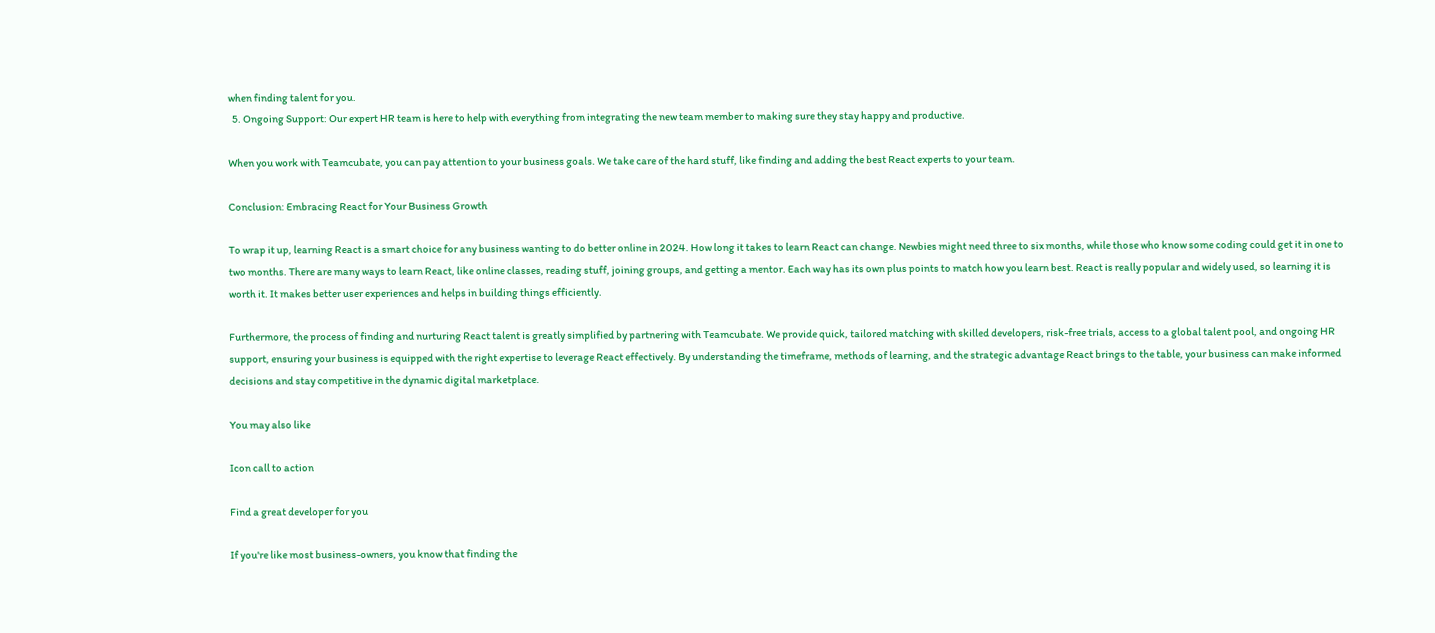when finding talent for you.
  5. Ongoing Support: Our expert HR team is here to help with everything from integrating the new team member to making sure they stay happy and productive.

When you work with Teamcubate, you can pay attention to your business goals. We take care of the hard stuff, like finding and adding the best React experts to your team.

Conclusion: Embracing React for Your Business Growth

To wrap it up, learning React is a smart choice for any business wanting to do better online in 2024. How long it takes to learn React can change. Newbies might need three to six months, while those who know some coding could get it in one to two months. There are many ways to learn React, like online classes, reading stuff, joining groups, and getting a mentor. Each way has its own plus points to match how you learn best. React is really popular and widely used, so learning it is worth it. It makes better user experiences and helps in building things efficiently.

Furthermore, the process of finding and nurturing React talent is greatly simplified by partnering with Teamcubate. We provide quick, tailored matching with skilled developers, risk-free trials, access to a global talent pool, and ongoing HR support, ensuring your business is equipped with the right expertise to leverage React effectively. By understanding the timeframe, methods of learning, and the strategic advantage React brings to the table, your business can make informed decisions and stay competitive in the dynamic digital marketplace.

You may also like

Icon call to action

Find a great developer for you

If you're like most business-owners, you know that finding the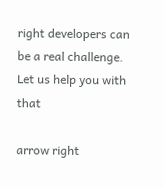right developers can be a real challenge. Let us help you with that

arrow right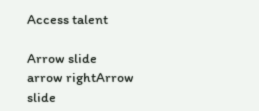Access talent

Arrow slide
arrow rightArrow slide